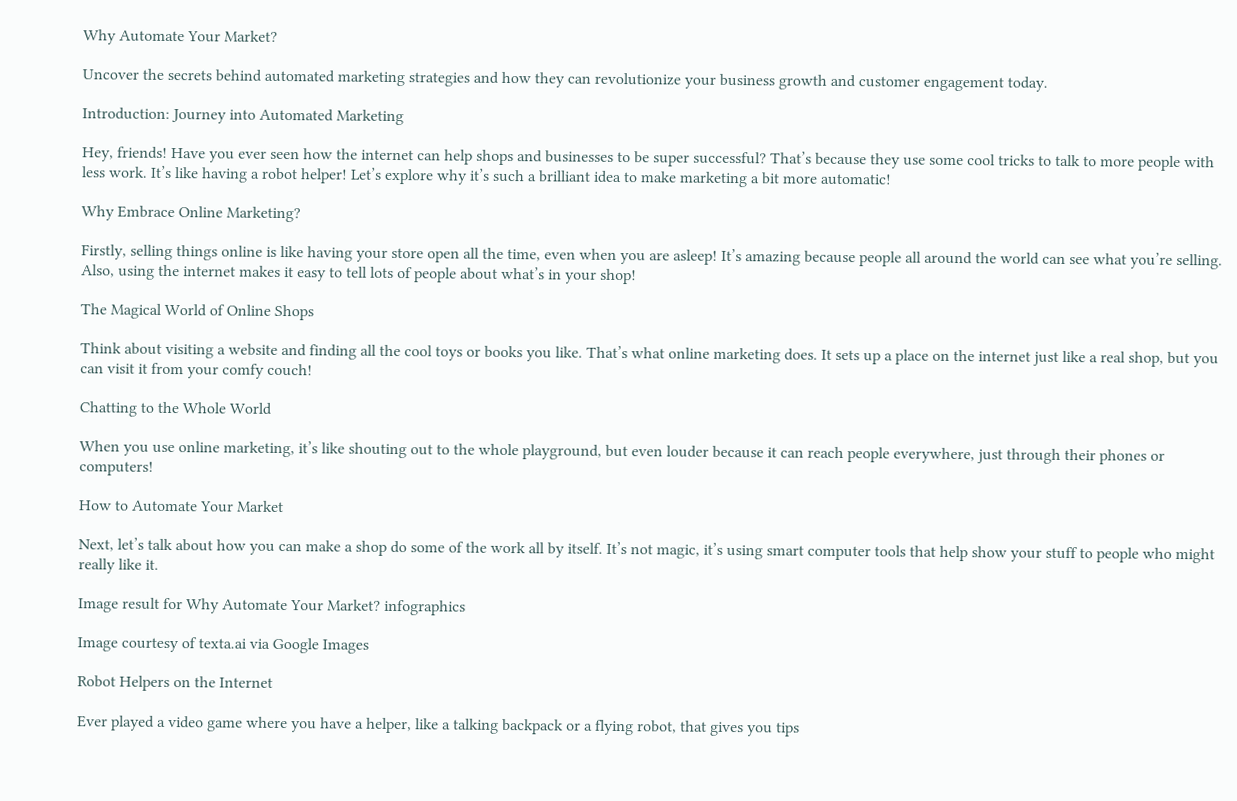Why Automate Your Market?

Uncover the secrets behind automated marketing strategies and how they can revolutionize your business growth and customer engagement today.

Introduction: Journey into Automated Marketing

Hey, friends! Have you ever seen how the internet can help shops and businesses to be super successful? That’s because they use some cool tricks to talk to more people with less work. It’s like having a robot helper! Let’s explore why it’s such a brilliant idea to make marketing a bit more automatic!

Why Embrace Online Marketing?

Firstly, selling things online is like having your store open all the time, even when you are asleep! It’s amazing because people all around the world can see what you’re selling. Also, using the internet makes it easy to tell lots of people about what’s in your shop!

The Magical World of Online Shops

Think about visiting a website and finding all the cool toys or books you like. That’s what online marketing does. It sets up a place on the internet just like a real shop, but you can visit it from your comfy couch!

Chatting to the Whole World

When you use online marketing, it’s like shouting out to the whole playground, but even louder because it can reach people everywhere, just through their phones or computers!

How to Automate Your Market

Next, let’s talk about how you can make a shop do some of the work all by itself. It’s not magic, it’s using smart computer tools that help show your stuff to people who might really like it.

Image result for Why Automate Your Market? infographics

Image courtesy of texta.ai via Google Images

Robot Helpers on the Internet

Ever played a video game where you have a helper, like a talking backpack or a flying robot, that gives you tips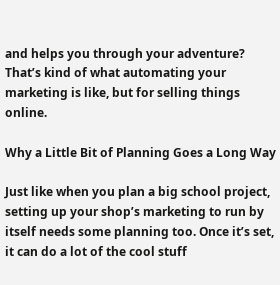and helps you through your adventure? That’s kind of what automating your marketing is like, but for selling things online.

Why a Little Bit of Planning Goes a Long Way

Just like when you plan a big school project, setting up your shop’s marketing to run by itself needs some planning too. Once it’s set, it can do a lot of the cool stuff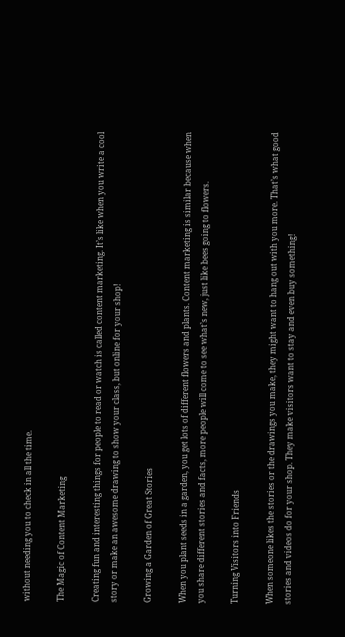without needing you to check in all the time.

The Magic of Content Marketing

Creating fun and interesting things for people to read or watch is called content marketing. It’s like when you write a cool story or make an awesome drawing to show your class, but online for your shop!

Growing a Garden of Great Stories

When you plant seeds in a garden, you get lots of different flowers and plants. Content marketing is similar because when you share different stories and facts, more people will come to see what’s new, just like bees going to flowers.

Turning Visitors into Friends

When someone likes the stories or the drawings you make, they might want to hang out with you more. That’s what good stories and videos do for your shop. They make visitors want to stay and even buy something!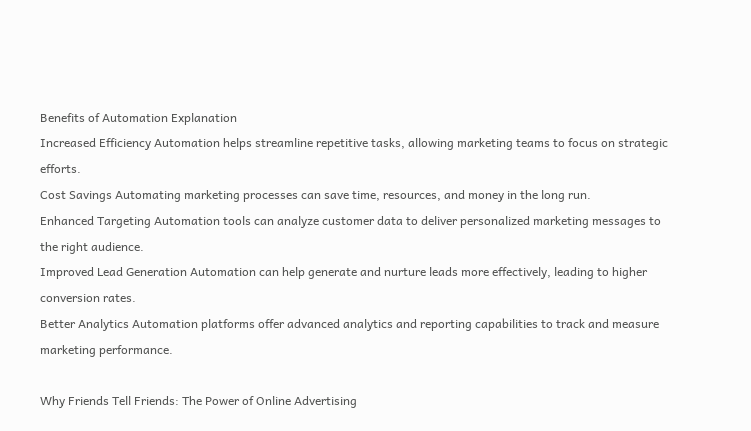Benefits of Automation Explanation
Increased Efficiency Automation helps streamline repetitive tasks, allowing marketing teams to focus on strategic efforts.
Cost Savings Automating marketing processes can save time, resources, and money in the long run.
Enhanced Targeting Automation tools can analyze customer data to deliver personalized marketing messages to the right audience.
Improved Lead Generation Automation can help generate and nurture leads more effectively, leading to higher conversion rates.
Better Analytics Automation platforms offer advanced analytics and reporting capabilities to track and measure marketing performance.

Why Friends Tell Friends: The Power of Online Advertising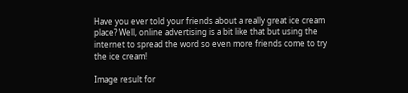Have you ever told your friends about a really great ice cream place? Well, online advertising is a bit like that but using the internet to spread the word so even more friends come to try the ice cream!

Image result for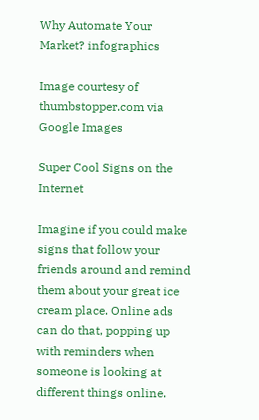Why Automate Your Market? infographics

Image courtesy of thumbstopper.com via Google Images

Super Cool Signs on the Internet

Imagine if you could make signs that follow your friends around and remind them about your great ice cream place. Online ads can do that, popping up with reminders when someone is looking at different things online.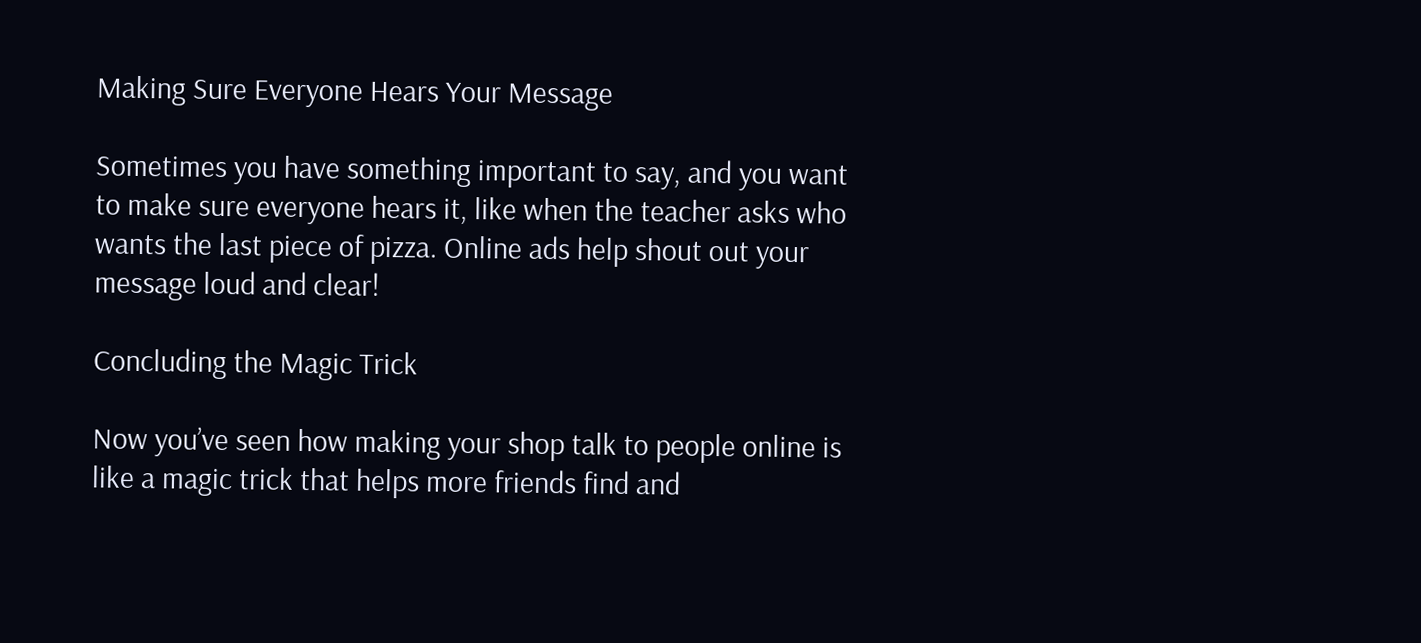Making Sure Everyone Hears Your Message

Sometimes you have something important to say, and you want to make sure everyone hears it, like when the teacher asks who wants the last piece of pizza. Online ads help shout out your message loud and clear!

Concluding the Magic Trick

Now you’ve seen how making your shop talk to people online is like a magic trick that helps more friends find and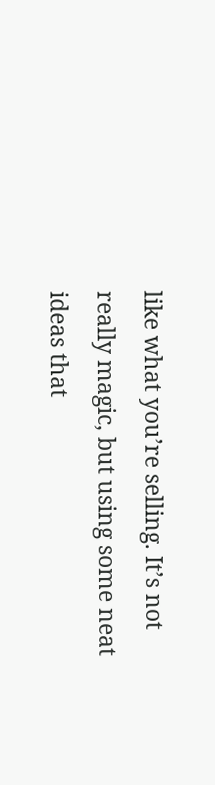like what you’re selling. It’s not really magic, but using some neat ideas that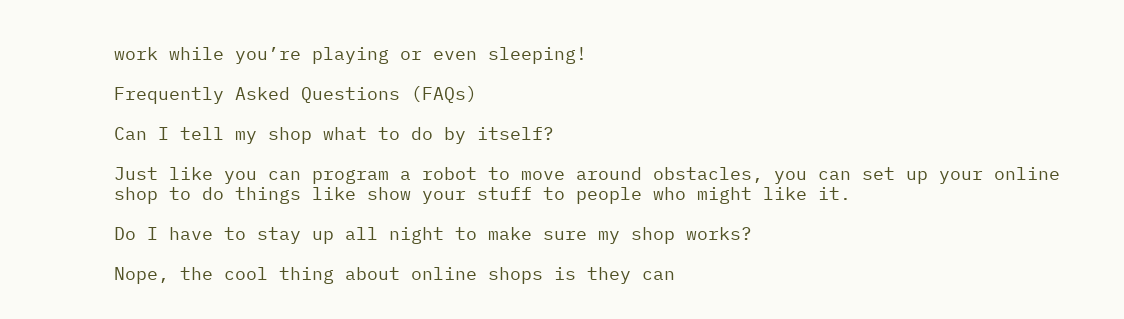work while you’re playing or even sleeping!

Frequently Asked Questions (FAQs)

Can I tell my shop what to do by itself?

Just like you can program a robot to move around obstacles, you can set up your online shop to do things like show your stuff to people who might like it.

Do I have to stay up all night to make sure my shop works?

Nope, the cool thing about online shops is they can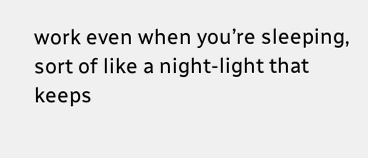work even when you’re sleeping, sort of like a night-light that keeps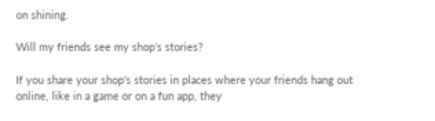on shining.

Will my friends see my shop’s stories?

If you share your shop’s stories in places where your friends hang out online, like in a game or on a fun app, they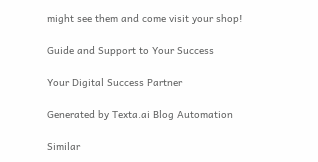might see them and come visit your shop!

Guide and Support to Your Success

Your Digital Success Partner

Generated by Texta.ai Blog Automation

Similar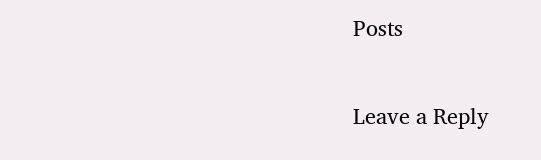Posts

Leave a Reply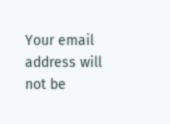Your email address will not be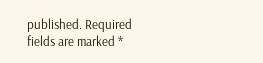published. Required fields are marked *